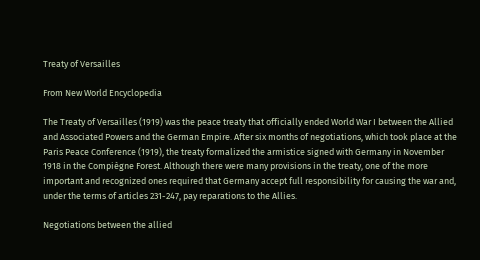Treaty of Versailles

From New World Encyclopedia

The Treaty of Versailles (1919) was the peace treaty that officially ended World War I between the Allied and Associated Powers and the German Empire. After six months of negotiations, which took place at the Paris Peace Conference (1919), the treaty formalized the armistice signed with Germany in November 1918 in the Compiègne Forest. Although there were many provisions in the treaty, one of the more important and recognized ones required that Germany accept full responsibility for causing the war and, under the terms of articles 231-247, pay reparations to the Allies.

Negotiations between the allied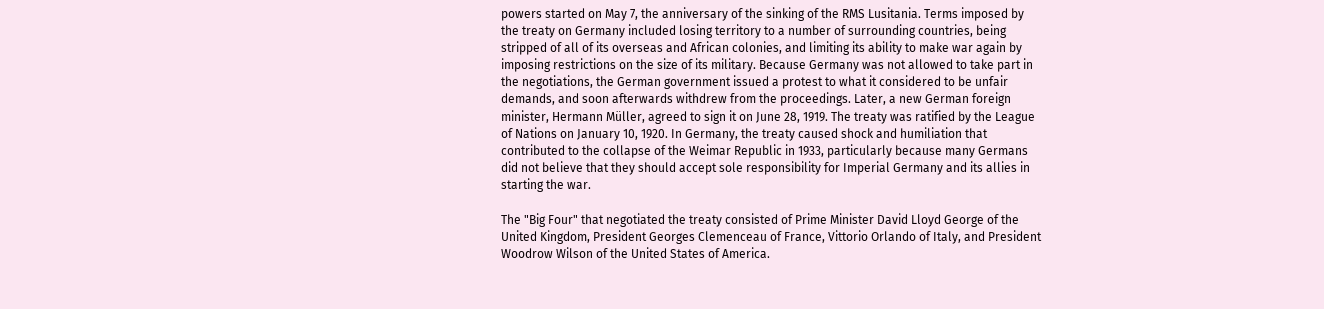powers started on May 7, the anniversary of the sinking of the RMS Lusitania. Terms imposed by the treaty on Germany included losing territory to a number of surrounding countries, being stripped of all of its overseas and African colonies, and limiting its ability to make war again by imposing restrictions on the size of its military. Because Germany was not allowed to take part in the negotiations, the German government issued a protest to what it considered to be unfair demands, and soon afterwards withdrew from the proceedings. Later, a new German foreign minister, Hermann Müller, agreed to sign it on June 28, 1919. The treaty was ratified by the League of Nations on January 10, 1920. In Germany, the treaty caused shock and humiliation that contributed to the collapse of the Weimar Republic in 1933, particularly because many Germans did not believe that they should accept sole responsibility for Imperial Germany and its allies in starting the war.

The "Big Four" that negotiated the treaty consisted of Prime Minister David Lloyd George of the United Kingdom, President Georges Clemenceau of France, Vittorio Orlando of Italy, and President Woodrow Wilson of the United States of America.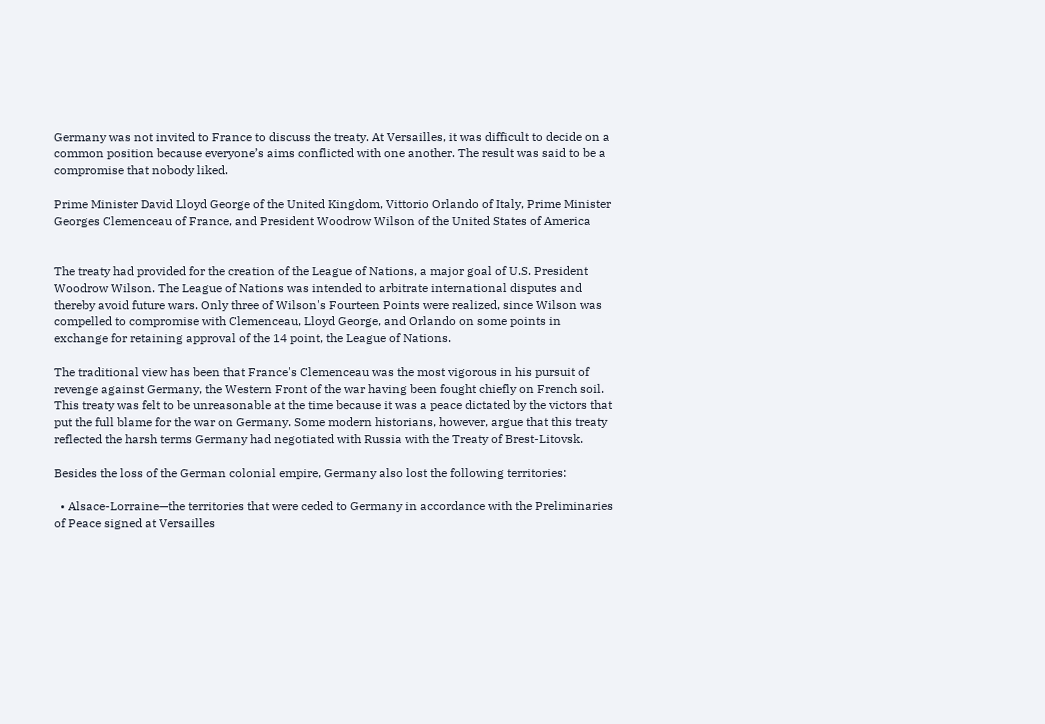Germany was not invited to France to discuss the treaty. At Versailles, it was difficult to decide on a common position because everyone’s aims conflicted with one another. The result was said to be a compromise that nobody liked.

Prime Minister David Lloyd George of the United Kingdom, Vittorio Orlando of Italy, Prime Minister Georges Clemenceau of France, and President Woodrow Wilson of the United States of America


The treaty had provided for the creation of the League of Nations, a major goal of U.S. President Woodrow Wilson. The League of Nations was intended to arbitrate international disputes and thereby avoid future wars. Only three of Wilson's Fourteen Points were realized, since Wilson was compelled to compromise with Clemenceau, Lloyd George, and Orlando on some points in exchange for retaining approval of the 14 point, the League of Nations.

The traditional view has been that France's Clemenceau was the most vigorous in his pursuit of revenge against Germany, the Western Front of the war having been fought chiefly on French soil. This treaty was felt to be unreasonable at the time because it was a peace dictated by the victors that put the full blame for the war on Germany. Some modern historians, however, argue that this treaty reflected the harsh terms Germany had negotiated with Russia with the Treaty of Brest-Litovsk.

Besides the loss of the German colonial empire, Germany also lost the following territories:

  • Alsace-Lorraine—the territories that were ceded to Germany in accordance with the Preliminaries of Peace signed at Versailles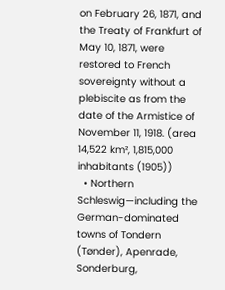on February 26, 1871, and the Treaty of Frankfurt of May 10, 1871, were restored to French sovereignty without a plebiscite as from the date of the Armistice of November 11, 1918. (area 14,522 km², 1,815,000 inhabitants (1905))
  • Northern Schleswig—including the German-dominated towns of Tondern (Tønder), Apenrade, Sonderburg,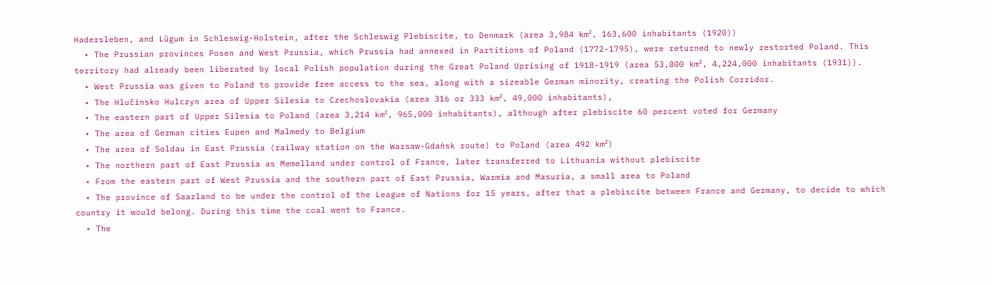Hadersleben, and Lügum in Schleswig-Holstein, after the Schleswig Plebiscite, to Denmark (area 3,984 km², 163,600 inhabitants (1920))
  • The Prussian provinces Posen and West Prussia, which Prussia had annexed in Partitions of Poland (1772-1795), were returned to newly restorted Poland. This territory had already been liberated by local Polish population during the Great Poland Uprising of 1918-1919 (area 53,800 km², 4,224,000 inhabitants (1931)).
  • West Prussia was given to Poland to provide free access to the sea, along with a sizeable German minority, creating the Polish Corridor.
  • The Hlučínsko Hulczyn area of Upper Silesia to Czechoslovakia (area 316 or 333 km², 49,000 inhabitants),
  • The eastern part of Upper Silesia to Poland (area 3,214 km², 965,000 inhabitants), although after plebiscite 60 percent voted for Germany
  • The area of German cities Eupen and Malmedy to Belgium
  • The area of Soldau in East Prussia (railway station on the Warsaw-Gdańsk route) to Poland (area 492 km²)
  • The northern part of East Prussia as Memelland under control of France, later transferred to Lithuania without plebiscite
  • From the eastern part of West Prussia and the southern part of East Prussia, Warmia and Masuria, a small area to Poland
  • The province of Saarland to be under the control of the League of Nations for 15 years, after that a plebiscite between France and Germany, to decide to which country it would belong. During this time the coal went to France.
  • The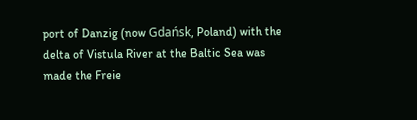port of Danzig (now Gdańsk, Poland) with the delta of Vistula River at the Baltic Sea was made the Freie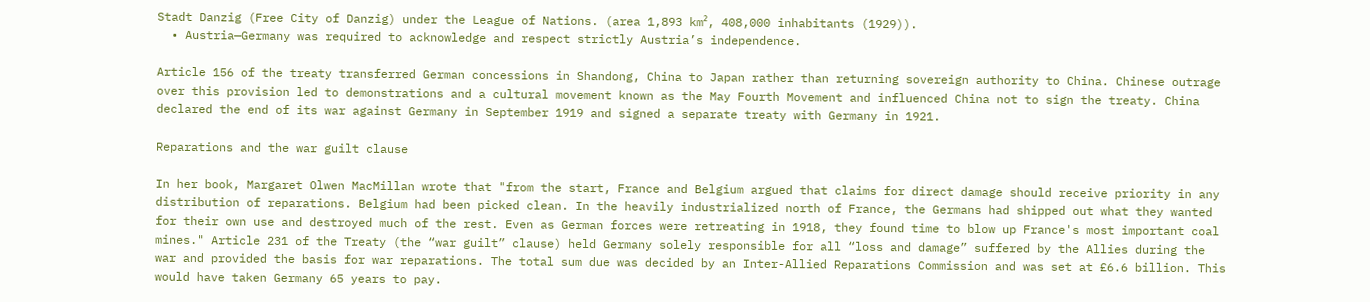Stadt Danzig (Free City of Danzig) under the League of Nations. (area 1,893 km², 408,000 inhabitants (1929)).
  • Austria—Germany was required to acknowledge and respect strictly Austria’s independence.

Article 156 of the treaty transferred German concessions in Shandong, China to Japan rather than returning sovereign authority to China. Chinese outrage over this provision led to demonstrations and a cultural movement known as the May Fourth Movement and influenced China not to sign the treaty. China declared the end of its war against Germany in September 1919 and signed a separate treaty with Germany in 1921.

Reparations and the war guilt clause

In her book, Margaret Olwen MacMillan wrote that "from the start, France and Belgium argued that claims for direct damage should receive priority in any distribution of reparations. Belgium had been picked clean. In the heavily industrialized north of France, the Germans had shipped out what they wanted for their own use and destroyed much of the rest. Even as German forces were retreating in 1918, they found time to blow up France's most important coal mines." Article 231 of the Treaty (the “war guilt” clause) held Germany solely responsible for all “loss and damage” suffered by the Allies during the war and provided the basis for war reparations. The total sum due was decided by an Inter-Allied Reparations Commission and was set at £6.6 billion. This would have taken Germany 65 years to pay.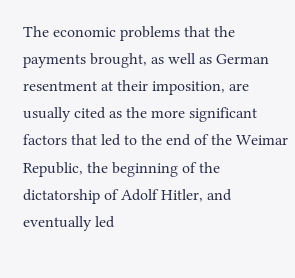The economic problems that the payments brought, as well as German resentment at their imposition, are usually cited as the more significant factors that led to the end of the Weimar Republic, the beginning of the dictatorship of Adolf Hitler, and eventually led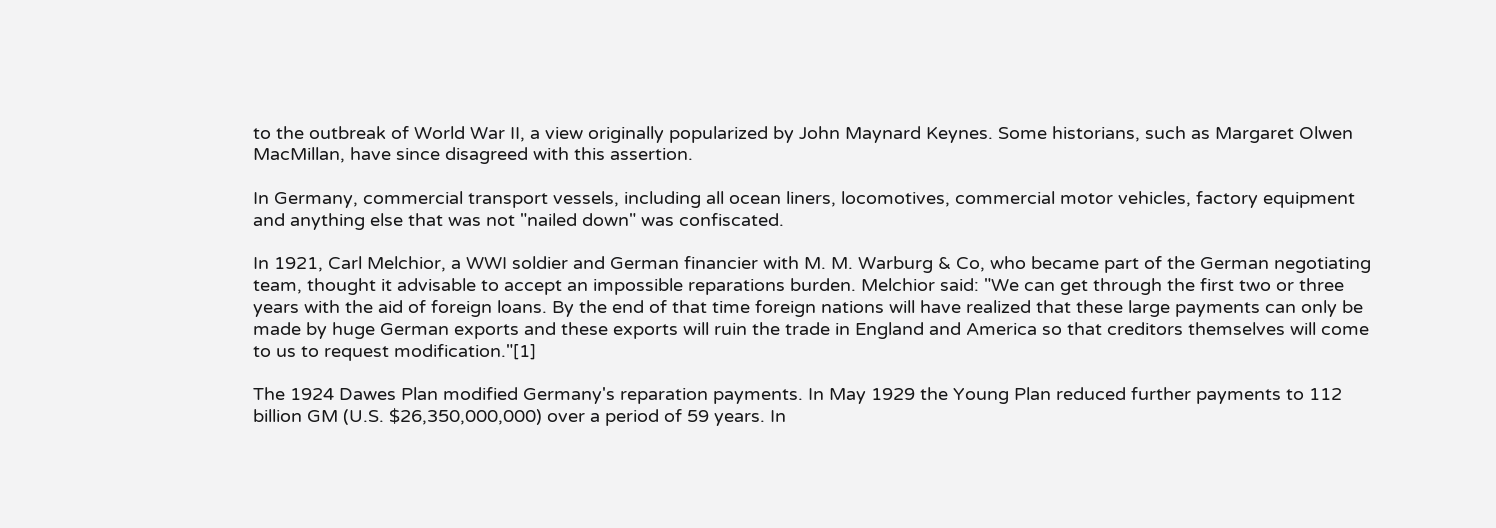to the outbreak of World War II, a view originally popularized by John Maynard Keynes. Some historians, such as Margaret Olwen MacMillan, have since disagreed with this assertion.

In Germany, commercial transport vessels, including all ocean liners, locomotives, commercial motor vehicles, factory equipment and anything else that was not "nailed down" was confiscated.

In 1921, Carl Melchior, a WWI soldier and German financier with M. M. Warburg & Co, who became part of the German negotiating team, thought it advisable to accept an impossible reparations burden. Melchior said: "We can get through the first two or three years with the aid of foreign loans. By the end of that time foreign nations will have realized that these large payments can only be made by huge German exports and these exports will ruin the trade in England and America so that creditors themselves will come to us to request modification."[1]

The 1924 Dawes Plan modified Germany's reparation payments. In May 1929 the Young Plan reduced further payments to 112 billion GM (U.S. $26,350,000,000) over a period of 59 years. In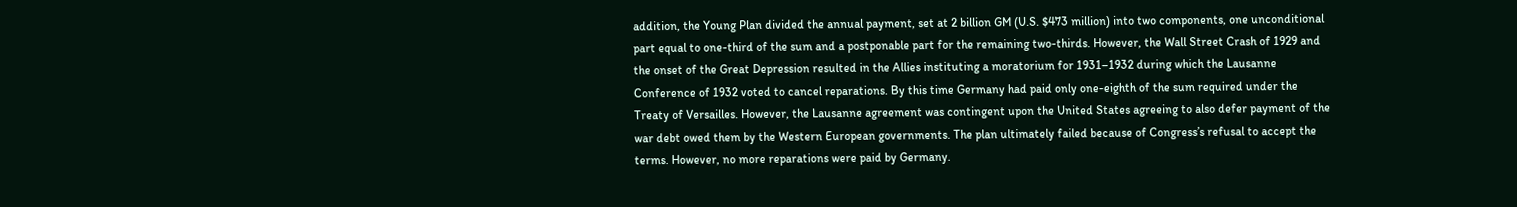addition, the Young Plan divided the annual payment, set at 2 billion GM (U.S. $473 million) into two components, one unconditional part equal to one-third of the sum and a postponable part for the remaining two-thirds. However, the Wall Street Crash of 1929 and the onset of the Great Depression resulted in the Allies instituting a moratorium for 1931–1932 during which the Lausanne Conference of 1932 voted to cancel reparations. By this time Germany had paid only one-eighth of the sum required under the Treaty of Versailles. However, the Lausanne agreement was contingent upon the United States agreeing to also defer payment of the war debt owed them by the Western European governments. The plan ultimately failed because of Congress’s refusal to accept the terms. However, no more reparations were paid by Germany.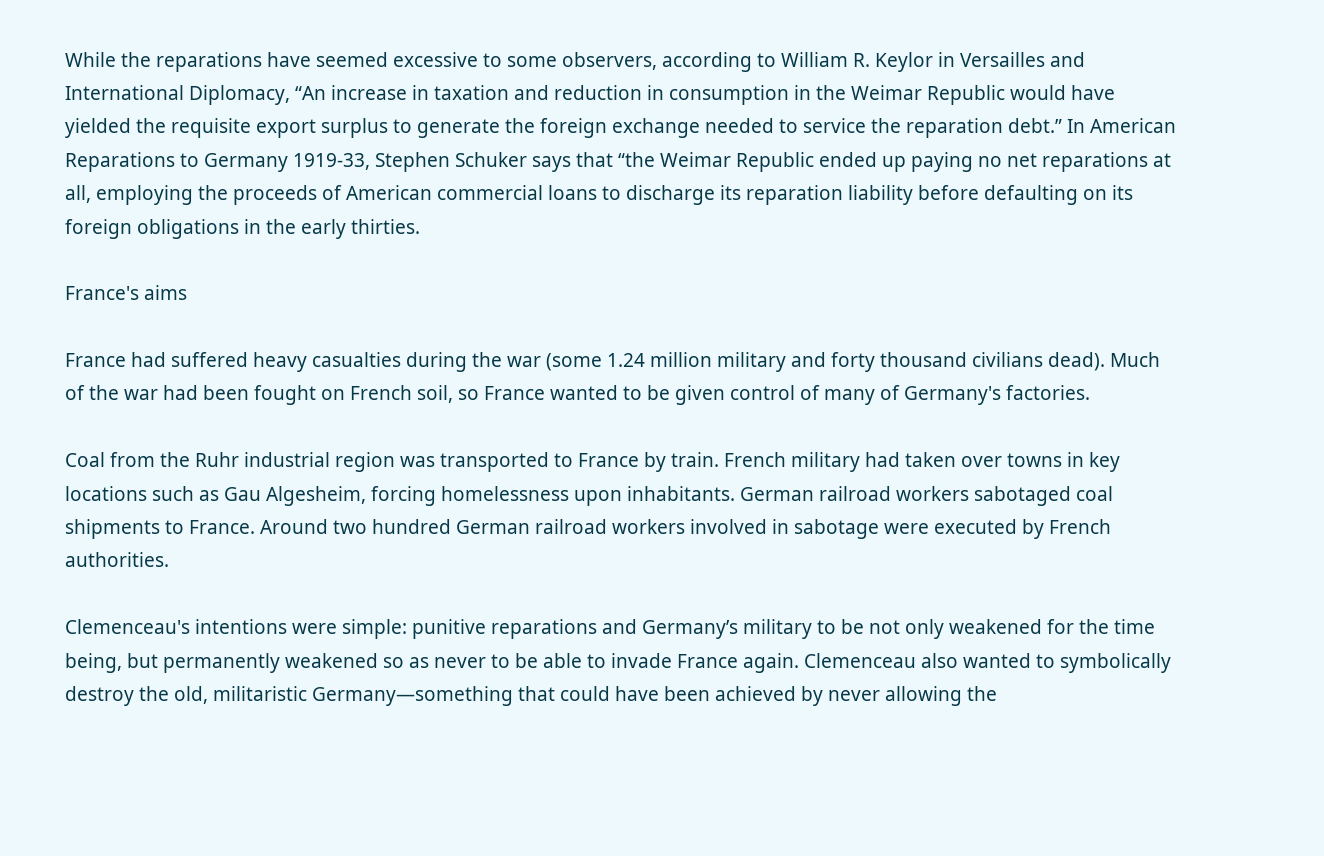While the reparations have seemed excessive to some observers, according to William R. Keylor in Versailles and International Diplomacy, “An increase in taxation and reduction in consumption in the Weimar Republic would have yielded the requisite export surplus to generate the foreign exchange needed to service the reparation debt.” In American Reparations to Germany 1919-33, Stephen Schuker says that “the Weimar Republic ended up paying no net reparations at all, employing the proceeds of American commercial loans to discharge its reparation liability before defaulting on its foreign obligations in the early thirties.

France's aims

France had suffered heavy casualties during the war (some 1.24 million military and forty thousand civilians dead). Much of the war had been fought on French soil, so France wanted to be given control of many of Germany's factories.

Coal from the Ruhr industrial region was transported to France by train. French military had taken over towns in key locations such as Gau Algesheim, forcing homelessness upon inhabitants. German railroad workers sabotaged coal shipments to France. Around two hundred German railroad workers involved in sabotage were executed by French authorities.

Clemenceau's intentions were simple: punitive reparations and Germany’s military to be not only weakened for the time being, but permanently weakened so as never to be able to invade France again. Clemenceau also wanted to symbolically destroy the old, militaristic Germany—something that could have been achieved by never allowing the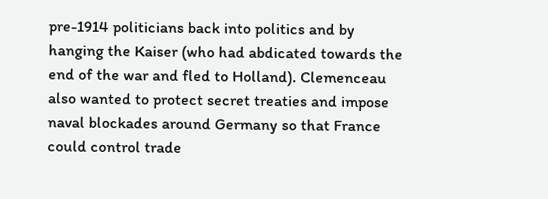pre-1914 politicians back into politics and by hanging the Kaiser (who had abdicated towards the end of the war and fled to Holland). Clemenceau also wanted to protect secret treaties and impose naval blockades around Germany so that France could control trade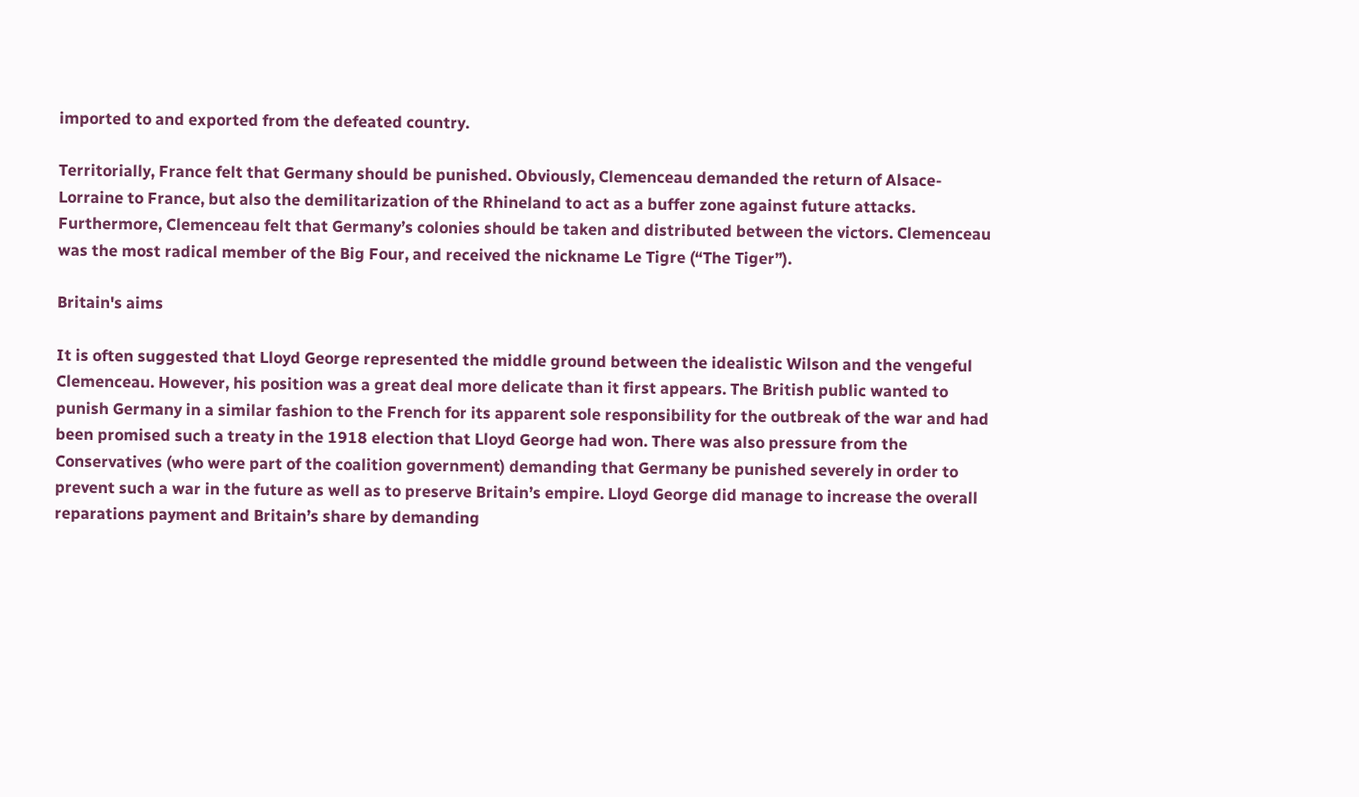imported to and exported from the defeated country.

Territorially, France felt that Germany should be punished. Obviously, Clemenceau demanded the return of Alsace-Lorraine to France, but also the demilitarization of the Rhineland to act as a buffer zone against future attacks. Furthermore, Clemenceau felt that Germany’s colonies should be taken and distributed between the victors. Clemenceau was the most radical member of the Big Four, and received the nickname Le Tigre (“The Tiger”).

Britain's aims

It is often suggested that Lloyd George represented the middle ground between the idealistic Wilson and the vengeful Clemenceau. However, his position was a great deal more delicate than it first appears. The British public wanted to punish Germany in a similar fashion to the French for its apparent sole responsibility for the outbreak of the war and had been promised such a treaty in the 1918 election that Lloyd George had won. There was also pressure from the Conservatives (who were part of the coalition government) demanding that Germany be punished severely in order to prevent such a war in the future as well as to preserve Britain’s empire. Lloyd George did manage to increase the overall reparations payment and Britain’s share by demanding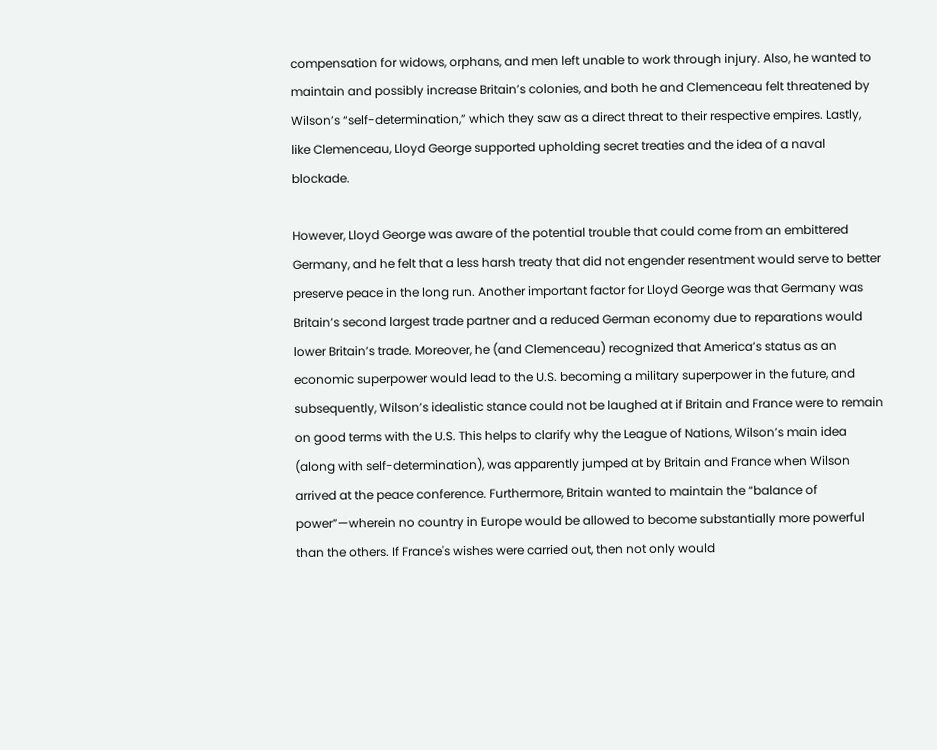compensation for widows, orphans, and men left unable to work through injury. Also, he wanted to maintain and possibly increase Britain’s colonies, and both he and Clemenceau felt threatened by Wilson’s “self-determination,” which they saw as a direct threat to their respective empires. Lastly, like Clemenceau, Lloyd George supported upholding secret treaties and the idea of a naval blockade.

However, Lloyd George was aware of the potential trouble that could come from an embittered Germany, and he felt that a less harsh treaty that did not engender resentment would serve to better preserve peace in the long run. Another important factor for Lloyd George was that Germany was Britain’s second largest trade partner and a reduced German economy due to reparations would lower Britain’s trade. Moreover, he (and Clemenceau) recognized that America’s status as an economic superpower would lead to the U.S. becoming a military superpower in the future, and subsequently, Wilson’s idealistic stance could not be laughed at if Britain and France were to remain on good terms with the U.S. This helps to clarify why the League of Nations, Wilson’s main idea (along with self-determination), was apparently jumped at by Britain and France when Wilson arrived at the peace conference. Furthermore, Britain wanted to maintain the “balance of power”—wherein no country in Europe would be allowed to become substantially more powerful than the others. If France's wishes were carried out, then not only would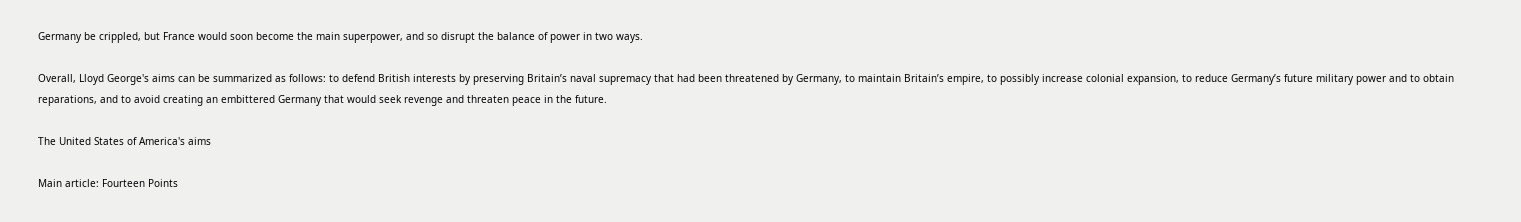Germany be crippled, but France would soon become the main superpower, and so disrupt the balance of power in two ways.

Overall, Lloyd George's aims can be summarized as follows: to defend British interests by preserving Britain’s naval supremacy that had been threatened by Germany, to maintain Britain’s empire, to possibly increase colonial expansion, to reduce Germany’s future military power and to obtain reparations, and to avoid creating an embittered Germany that would seek revenge and threaten peace in the future.

The United States of America's aims

Main article: Fourteen Points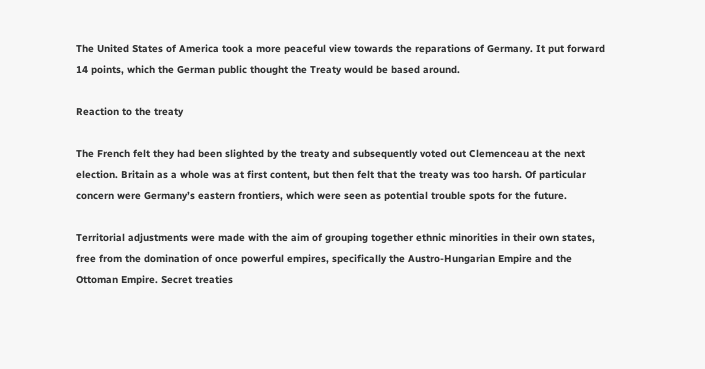The United States of America took a more peaceful view towards the reparations of Germany. It put forward 14 points, which the German public thought the Treaty would be based around.

Reaction to the treaty

The French felt they had been slighted by the treaty and subsequently voted out Clemenceau at the next election. Britain as a whole was at first content, but then felt that the treaty was too harsh. Of particular concern were Germany’s eastern frontiers, which were seen as potential trouble spots for the future.

Territorial adjustments were made with the aim of grouping together ethnic minorities in their own states, free from the domination of once powerful empires, specifically the Austro-Hungarian Empire and the Ottoman Empire. Secret treaties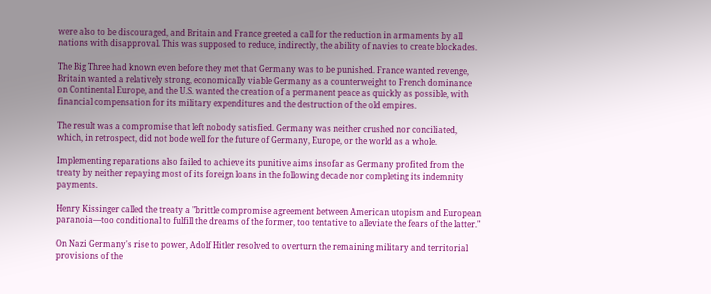were also to be discouraged, and Britain and France greeted a call for the reduction in armaments by all nations with disapproval. This was supposed to reduce, indirectly, the ability of navies to create blockades.

The Big Three had known even before they met that Germany was to be punished. France wanted revenge, Britain wanted a relatively strong, economically viable Germany as a counterweight to French dominance on Continental Europe, and the U.S. wanted the creation of a permanent peace as quickly as possible, with financial compensation for its military expenditures and the destruction of the old empires.

The result was a compromise that left nobody satisfied. Germany was neither crushed nor conciliated, which, in retrospect, did not bode well for the future of Germany, Europe, or the world as a whole.

Implementing reparations also failed to achieve its punitive aims insofar as Germany profited from the treaty by neither repaying most of its foreign loans in the following decade nor completing its indemnity payments.

Henry Kissinger called the treaty a "brittle compromise agreement between American utopism and European paranoia—too conditional to fulfill the dreams of the former, too tentative to alleviate the fears of the latter."

On Nazi Germany's rise to power, Adolf Hitler resolved to overturn the remaining military and territorial provisions of the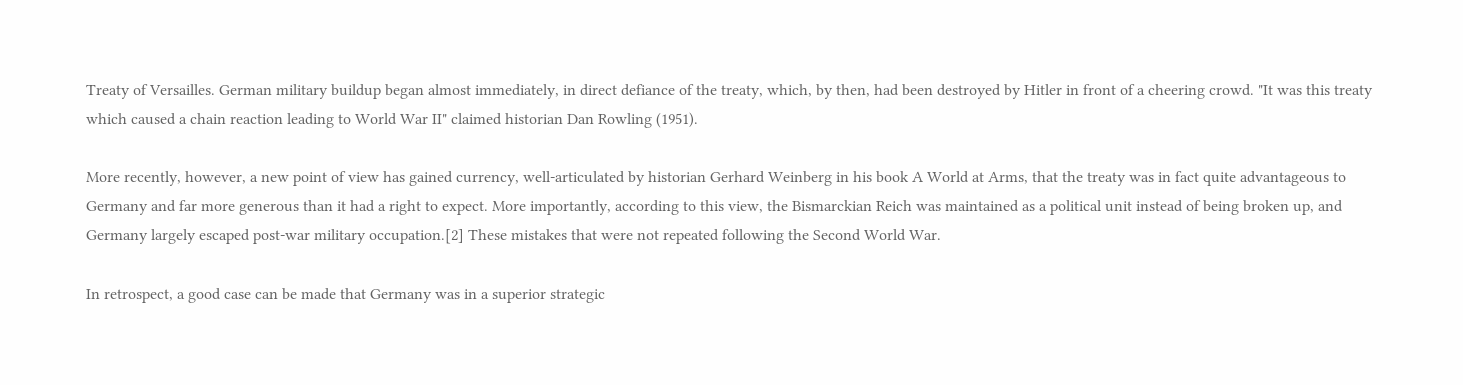Treaty of Versailles. German military buildup began almost immediately, in direct defiance of the treaty, which, by then, had been destroyed by Hitler in front of a cheering crowd. "It was this treaty which caused a chain reaction leading to World War II" claimed historian Dan Rowling (1951).

More recently, however, a new point of view has gained currency, well-articulated by historian Gerhard Weinberg in his book A World at Arms, that the treaty was in fact quite advantageous to Germany and far more generous than it had a right to expect. More importantly, according to this view, the Bismarckian Reich was maintained as a political unit instead of being broken up, and Germany largely escaped post-war military occupation.[2] These mistakes that were not repeated following the Second World War.

In retrospect, a good case can be made that Germany was in a superior strategic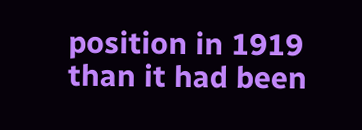position in 1919 than it had been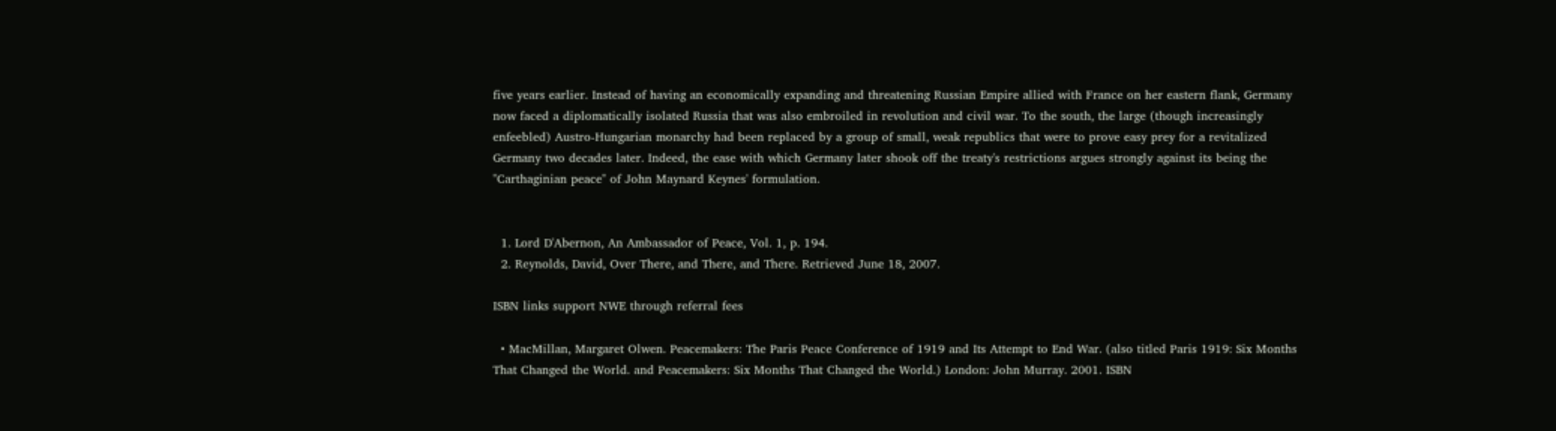five years earlier. Instead of having an economically expanding and threatening Russian Empire allied with France on her eastern flank, Germany now faced a diplomatically isolated Russia that was also embroiled in revolution and civil war. To the south, the large (though increasingly enfeebled) Austro-Hungarian monarchy had been replaced by a group of small, weak republics that were to prove easy prey for a revitalized Germany two decades later. Indeed, the ease with which Germany later shook off the treaty's restrictions argues strongly against its being the "Carthaginian peace" of John Maynard Keynes' formulation.


  1. Lord D'Abernon, An Ambassador of Peace, Vol. 1, p. 194.
  2. Reynolds, David, Over There, and There, and There. Retrieved June 18, 2007.

ISBN links support NWE through referral fees

  • MacMillan, Margaret Olwen. Peacemakers: The Paris Peace Conference of 1919 and Its Attempt to End War. (also titled Paris 1919: Six Months That Changed the World. and Peacemakers: Six Months That Changed the World.) London: John Murray. 2001. ISBN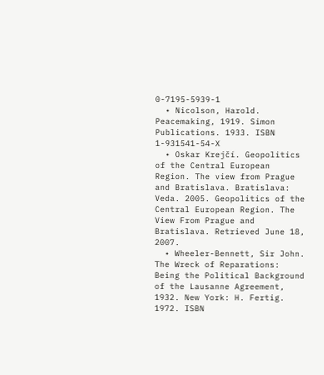0-7195-5939-1
  • Nicolson, Harold. Peacemaking, 1919. Simon Publications. 1933. ISBN 1-931541-54-X
  • Oskar Krejčí. Geopolitics of the Central European Region. The view from Prague and Bratislava. Bratislava: Veda. 2005. Geopolitics of the Central European Region. The View From Prague and Bratislava. Retrieved June 18, 2007.
  • Wheeler-Bennett, Sir John. The Wreck of Reparations: Being the Political Background of the Lausanne Agreement, 1932. New York: H. Fertig. 1972. ISBN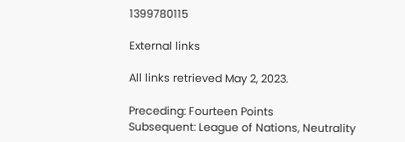1399780115

External links

All links retrieved May 2, 2023.

Preceding: Fourteen Points
Subsequent: League of Nations, Neutrality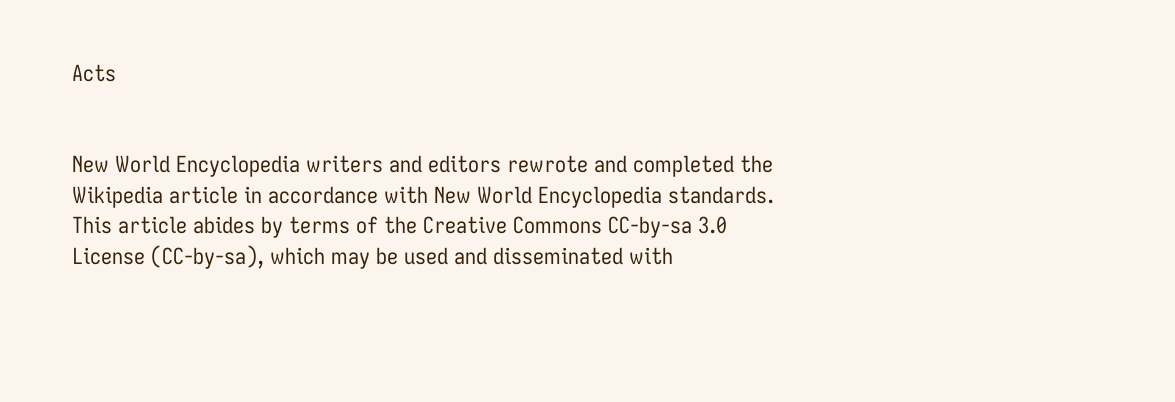Acts


New World Encyclopedia writers and editors rewrote and completed the Wikipedia article in accordance with New World Encyclopedia standards. This article abides by terms of the Creative Commons CC-by-sa 3.0 License (CC-by-sa), which may be used and disseminated with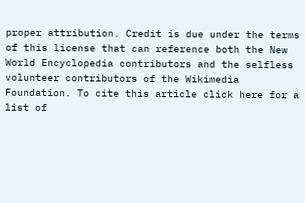proper attribution. Credit is due under the terms of this license that can reference both the New World Encyclopedia contributors and the selfless volunteer contributors of the Wikimedia Foundation. To cite this article click here for a list of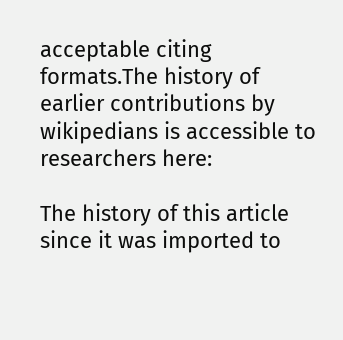acceptable citing formats.The history of earlier contributions by wikipedians is accessible to researchers here:

The history of this article since it was imported to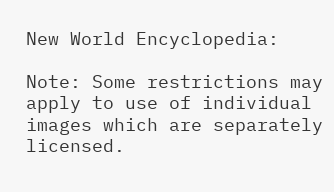New World Encyclopedia:

Note: Some restrictions may apply to use of individual images which are separately licensed.